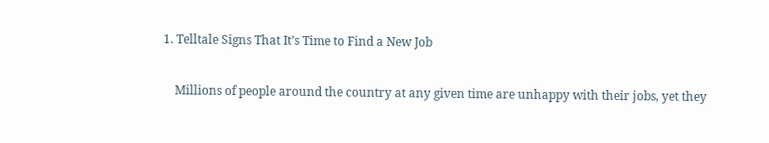1. Telltale Signs That It’s Time to Find a New Job

    Millions of people around the country at any given time are unhappy with their jobs, yet they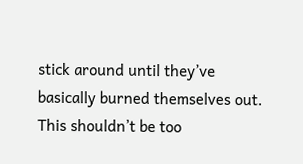stick around until they’ve basically burned themselves out. This shouldn’t be too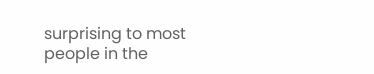surprising to most people in the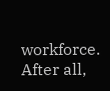workforce. After all,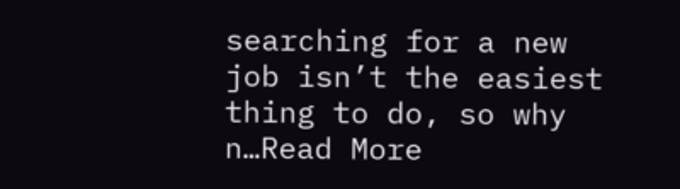searching for a new job isn’t the easiest thing to do, so why n…Read More